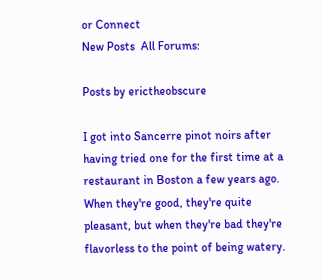or Connect
New Posts  All Forums:

Posts by erictheobscure

I got into Sancerre pinot noirs after having tried one for the first time at a restaurant in Boston a few years ago. When they're good, they're quite pleasant, but when they're bad they're flavorless to the point of being watery.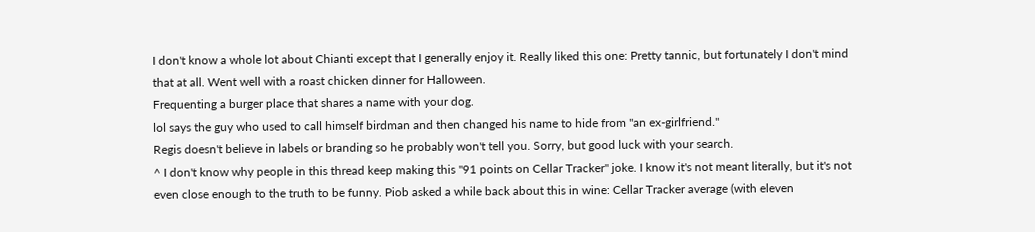I don't know a whole lot about Chianti except that I generally enjoy it. Really liked this one: Pretty tannic, but fortunately I don't mind that at all. Went well with a roast chicken dinner for Halloween.
Frequenting a burger place that shares a name with your dog.
lol says the guy who used to call himself birdman and then changed his name to hide from "an ex-girlfriend."
Regis doesn't believe in labels or branding so he probably won't tell you. Sorry, but good luck with your search.
^ I don't know why people in this thread keep making this "91 points on Cellar Tracker" joke. I know it's not meant literally, but it's not even close enough to the truth to be funny. Piob asked a while back about this in wine: Cellar Tracker average (with eleven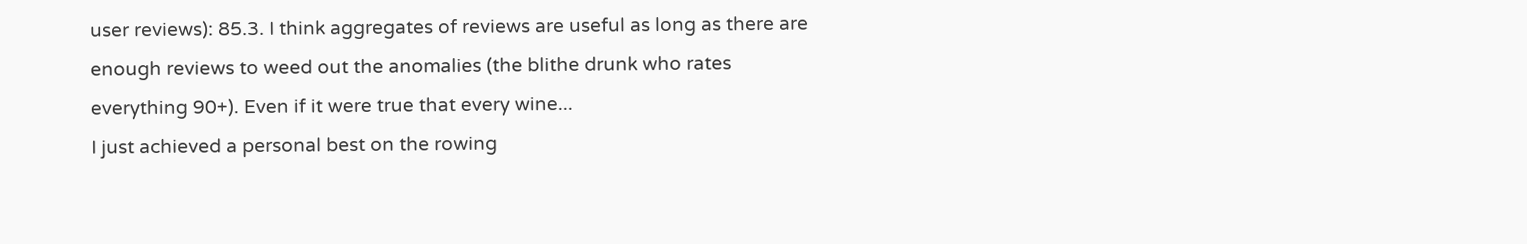user reviews): 85.3. I think aggregates of reviews are useful as long as there are enough reviews to weed out the anomalies (the blithe drunk who rates everything 90+). Even if it were true that every wine...
I just achieved a personal best on the rowing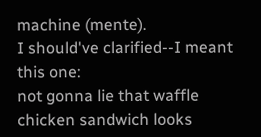machine (mente).
I should've clarified--I meant this one:
not gonna lie that waffle chicken sandwich looks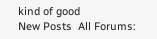kind of good
New Posts  All Forums: